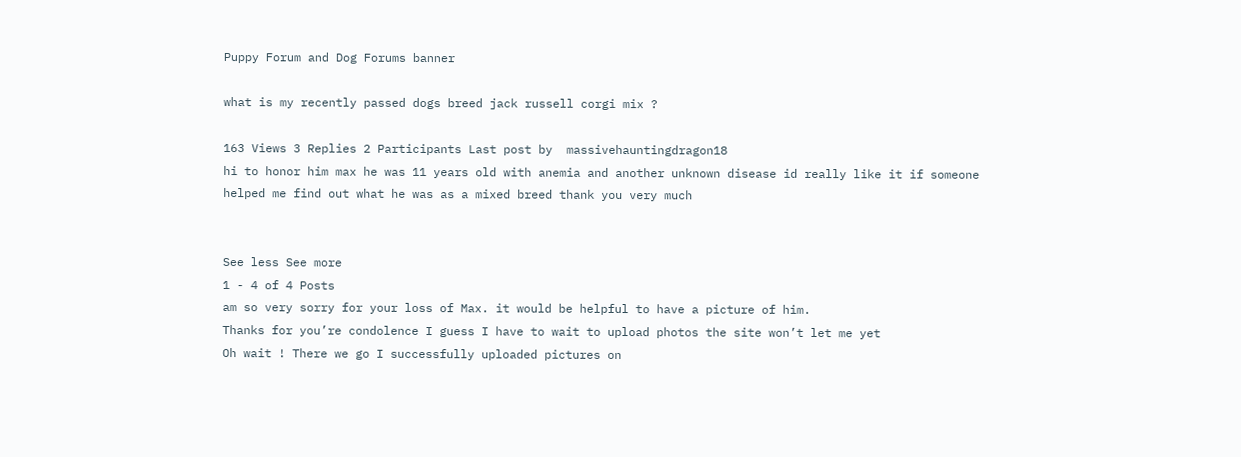Puppy Forum and Dog Forums banner

what is my recently passed dogs breed jack russell corgi mix ?

163 Views 3 Replies 2 Participants Last post by  massivehauntingdragon18
hi to honor him max he was 11 years old with anemia and another unknown disease id really like it if someone
helped me find out what he was as a mixed breed thank you very much


See less See more
1 - 4 of 4 Posts
am so very sorry for your loss of Max. it would be helpful to have a picture of him.
Thanks for you’re condolence I guess I have to wait to upload photos the site won’t let me yet
Oh wait ! There we go I successfully uploaded pictures on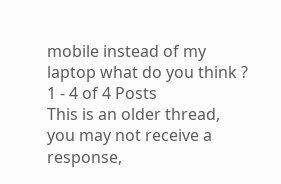mobile instead of my laptop what do you think ?
1 - 4 of 4 Posts
This is an older thread, you may not receive a response,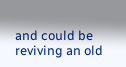and could be reviving an old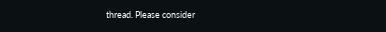thread. Please consider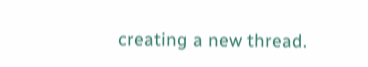creating a new thread.